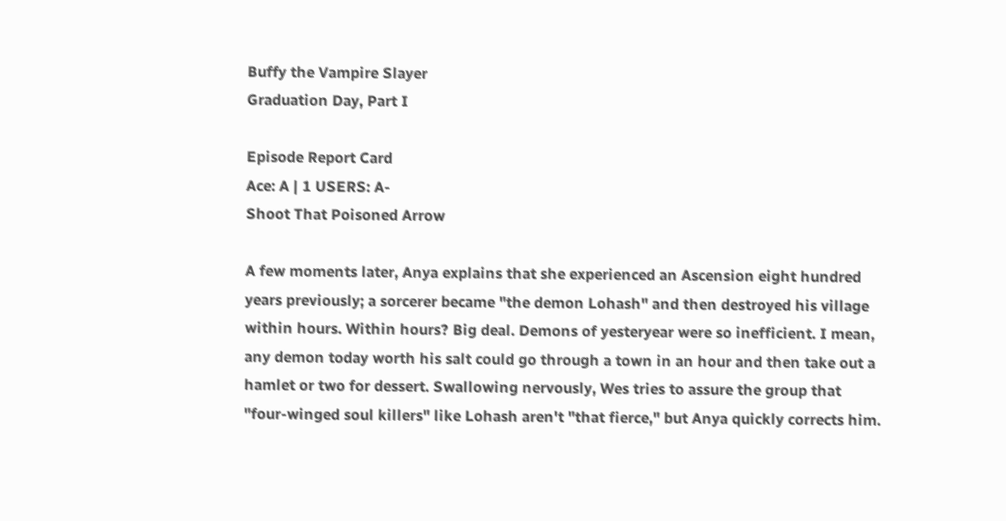Buffy the Vampire Slayer
Graduation Day, Part I

Episode Report Card
Ace: A | 1 USERS: A-
Shoot That Poisoned Arrow

A few moments later, Anya explains that she experienced an Ascension eight hundred years previously; a sorcerer became "the demon Lohash" and then destroyed his village within hours. Within hours? Big deal. Demons of yesteryear were so inefficient. I mean, any demon today worth his salt could go through a town in an hour and then take out a hamlet or two for dessert. Swallowing nervously, Wes tries to assure the group that "four-winged soul killers" like Lohash aren't "that fierce," but Anya quickly corrects him.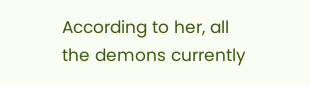According to her, all the demons currently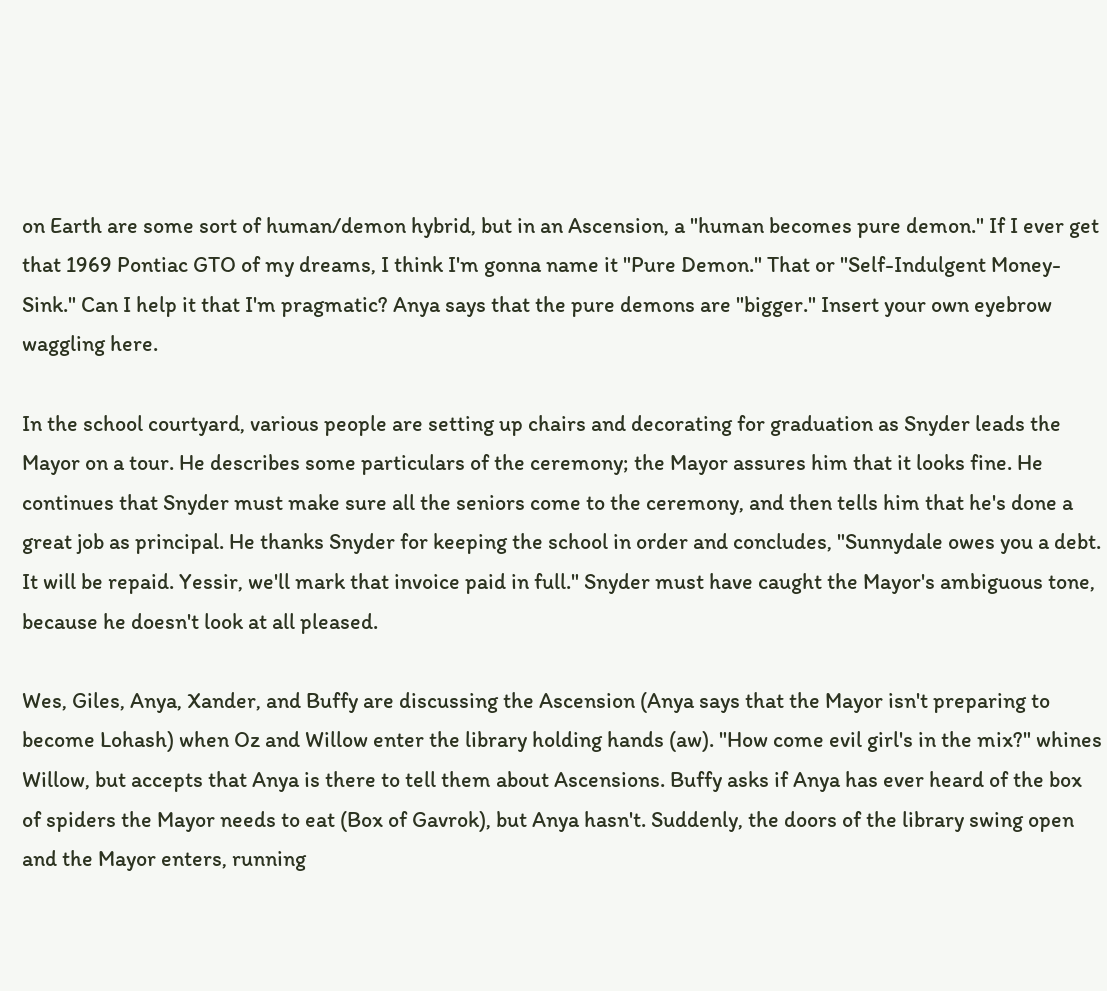on Earth are some sort of human/demon hybrid, but in an Ascension, a "human becomes pure demon." If I ever get that 1969 Pontiac GTO of my dreams, I think I'm gonna name it "Pure Demon." That or "Self-Indulgent Money-Sink." Can I help it that I'm pragmatic? Anya says that the pure demons are "bigger." Insert your own eyebrow waggling here.

In the school courtyard, various people are setting up chairs and decorating for graduation as Snyder leads the Mayor on a tour. He describes some particulars of the ceremony; the Mayor assures him that it looks fine. He continues that Snyder must make sure all the seniors come to the ceremony, and then tells him that he's done a great job as principal. He thanks Snyder for keeping the school in order and concludes, "Sunnydale owes you a debt. It will be repaid. Yessir, we'll mark that invoice paid in full." Snyder must have caught the Mayor's ambiguous tone, because he doesn't look at all pleased.

Wes, Giles, Anya, Xander, and Buffy are discussing the Ascension (Anya says that the Mayor isn't preparing to become Lohash) when Oz and Willow enter the library holding hands (aw). "How come evil girl's in the mix?" whines Willow, but accepts that Anya is there to tell them about Ascensions. Buffy asks if Anya has ever heard of the box of spiders the Mayor needs to eat (Box of Gavrok), but Anya hasn't. Suddenly, the doors of the library swing open and the Mayor enters, running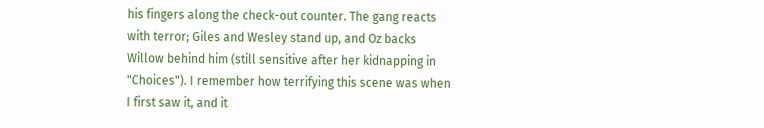his fingers along the check-out counter. The gang reacts with terror; Giles and Wesley stand up, and Oz backs Willow behind him (still sensitive after her kidnapping in "Choices"). I remember how terrifying this scene was when I first saw it, and it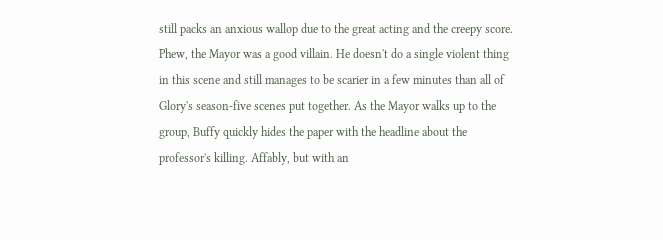still packs an anxious wallop due to the great acting and the creepy score. Phew, the Mayor was a good villain. He doesn't do a single violent thing in this scene and still manages to be scarier in a few minutes than all of Glory's season-five scenes put together. As the Mayor walks up to the group, Buffy quickly hides the paper with the headline about the professor's killing. Affably, but with an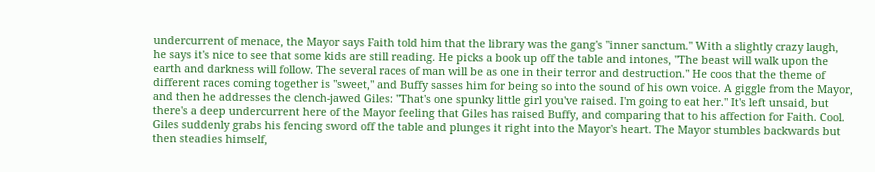undercurrent of menace, the Mayor says Faith told him that the library was the gang's "inner sanctum." With a slightly crazy laugh, he says it's nice to see that some kids are still reading. He picks a book up off the table and intones, "The beast will walk upon the earth and darkness will follow. The several races of man will be as one in their terror and destruction." He coos that the theme of different races coming together is "sweet," and Buffy sasses him for being so into the sound of his own voice. A giggle from the Mayor, and then he addresses the clench-jawed Giles: "That's one spunky little girl you've raised. I'm going to eat her." It's left unsaid, but there's a deep undercurrent here of the Mayor feeling that Giles has raised Buffy, and comparing that to his affection for Faith. Cool. Giles suddenly grabs his fencing sword off the table and plunges it right into the Mayor's heart. The Mayor stumbles backwards but then steadies himself,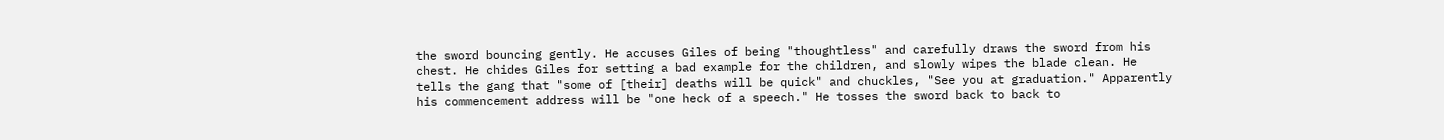the sword bouncing gently. He accuses Giles of being "thoughtless" and carefully draws the sword from his chest. He chides Giles for setting a bad example for the children, and slowly wipes the blade clean. He tells the gang that "some of [their] deaths will be quick" and chuckles, "See you at graduation." Apparently his commencement address will be "one heck of a speech." He tosses the sword back to back to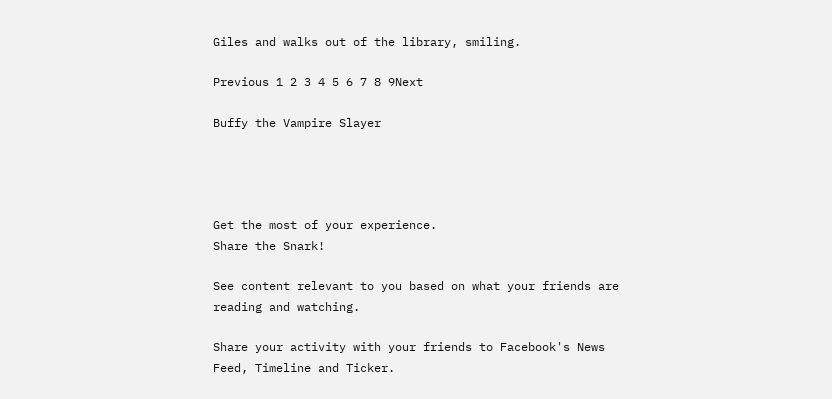Giles and walks out of the library, smiling.

Previous 1 2 3 4 5 6 7 8 9Next

Buffy the Vampire Slayer




Get the most of your experience.
Share the Snark!

See content relevant to you based on what your friends are reading and watching.

Share your activity with your friends to Facebook's News Feed, Timeline and Ticker.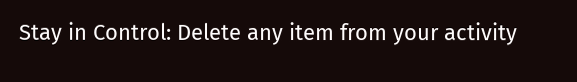Stay in Control: Delete any item from your activity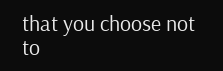that you choose not to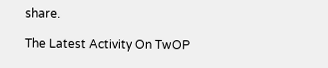share.

The Latest Activity On TwOP